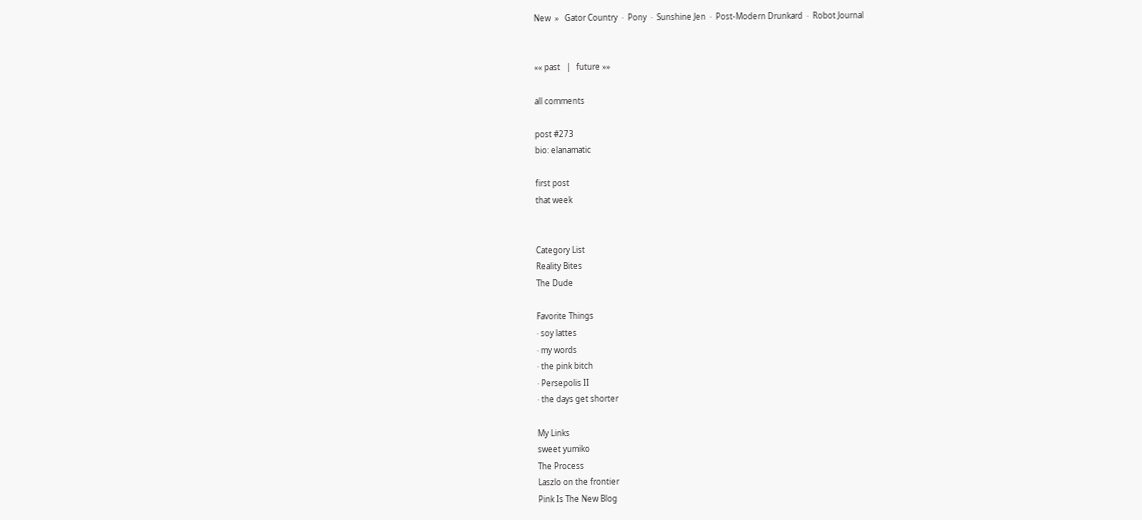New  »   Gator Country  ·  Pony  ·  Sunshine Jen  ·  Post-Modern Drunkard  ·  Robot Journal


«« past   |   future »»

all comments

post #273
bio: elanamatic

first post
that week


Category List
Reality Bites
The Dude

Favorite Things
· soy lattes
· my words
· the pink bitch
· Persepolis II
· the days get shorter

My Links
sweet yumiko
The Process
Laszlo on the frontier
Pink Is The New Blog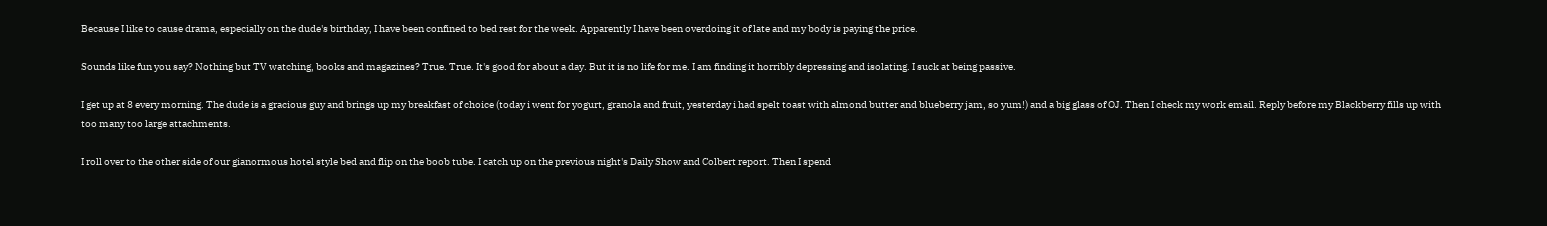Because I like to cause drama, especially on the dude's birthday, I have been confined to bed rest for the week. Apparently I have been overdoing it of late and my body is paying the price.

Sounds like fun you say? Nothing but TV watching, books and magazines? True. True. It's good for about a day. But it is no life for me. I am finding it horribly depressing and isolating. I suck at being passive.

I get up at 8 every morning. The dude is a gracious guy and brings up my breakfast of choice (today i went for yogurt, granola and fruit, yesterday i had spelt toast with almond butter and blueberry jam, so yum!) and a big glass of OJ. Then I check my work email. Reply before my Blackberry fills up with too many too large attachments.

I roll over to the other side of our gianormous hotel style bed and flip on the boob tube. I catch up on the previous night's Daily Show and Colbert report. Then I spend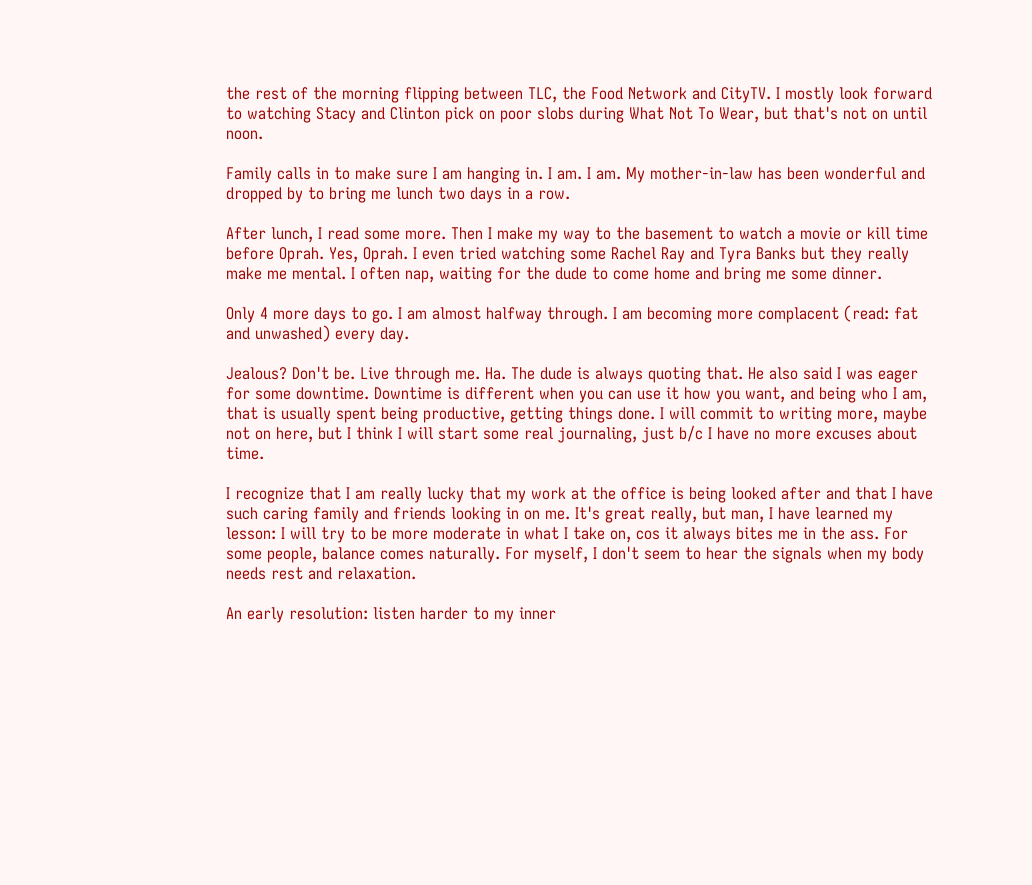the rest of the morning flipping between TLC, the Food Network and CityTV. I mostly look forward to watching Stacy and Clinton pick on poor slobs during What Not To Wear, but that's not on until noon.

Family calls in to make sure I am hanging in. I am. I am. My mother-in-law has been wonderful and dropped by to bring me lunch two days in a row.

After lunch, I read some more. Then I make my way to the basement to watch a movie or kill time before Oprah. Yes, Oprah. I even tried watching some Rachel Ray and Tyra Banks but they really make me mental. I often nap, waiting for the dude to come home and bring me some dinner.

Only 4 more days to go. I am almost halfway through. I am becoming more complacent (read: fat and unwashed) every day.

Jealous? Don't be. Live through me. Ha. The dude is always quoting that. He also said I was eager for some downtime. Downtime is different when you can use it how you want, and being who I am, that is usually spent being productive, getting things done. I will commit to writing more, maybe not on here, but I think I will start some real journaling, just b/c I have no more excuses about time.

I recognize that I am really lucky that my work at the office is being looked after and that I have such caring family and friends looking in on me. It's great really, but man, I have learned my lesson: I will try to be more moderate in what I take on, cos it always bites me in the ass. For some people, balance comes naturally. For myself, I don't seem to hear the signals when my body needs rest and relaxation.

An early resolution: listen harder to my inner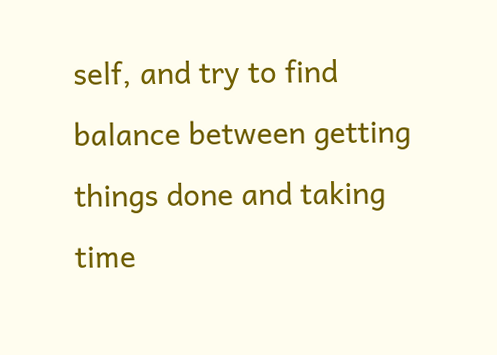self, and try to find balance between getting things done and taking time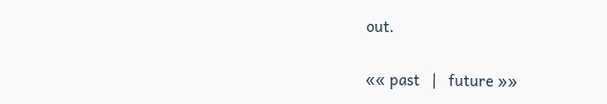out.

«« past   |   future »»